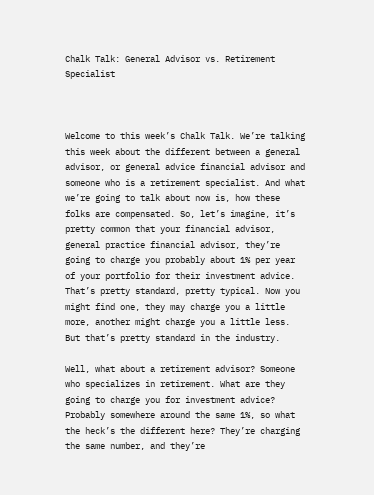Chalk Talk: General Advisor vs. Retirement Specialist



Welcome to this week’s Chalk Talk. We’re talking this week about the different between a general advisor, or general advice financial advisor and someone who is a retirement specialist. And what we’re going to talk about now is, how these folks are compensated. So, let’s imagine, it’s pretty common that your financial advisor, general practice financial advisor, they’re going to charge you probably about 1% per year of your portfolio for their investment advice. That’s pretty standard, pretty typical. Now you might find one, they may charge you a little more, another might charge you a little less. But that’s pretty standard in the industry.

Well, what about a retirement advisor? Someone who specializes in retirement. What are they going to charge you for investment advice? Probably somewhere around the same 1%, so what the heck’s the different here? They’re charging the same number, and they’re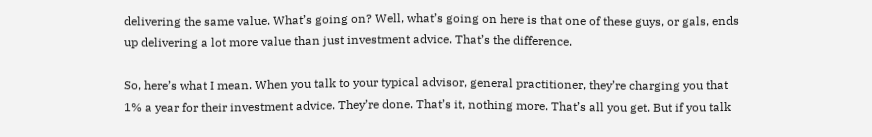delivering the same value. What’s going on? Well, what’s going on here is that one of these guys, or gals, ends up delivering a lot more value than just investment advice. That’s the difference.

So, here’s what I mean. When you talk to your typical advisor, general practitioner, they’re charging you that 1% a year for their investment advice. They’re done. That’s it, nothing more. That’s all you get. But if you talk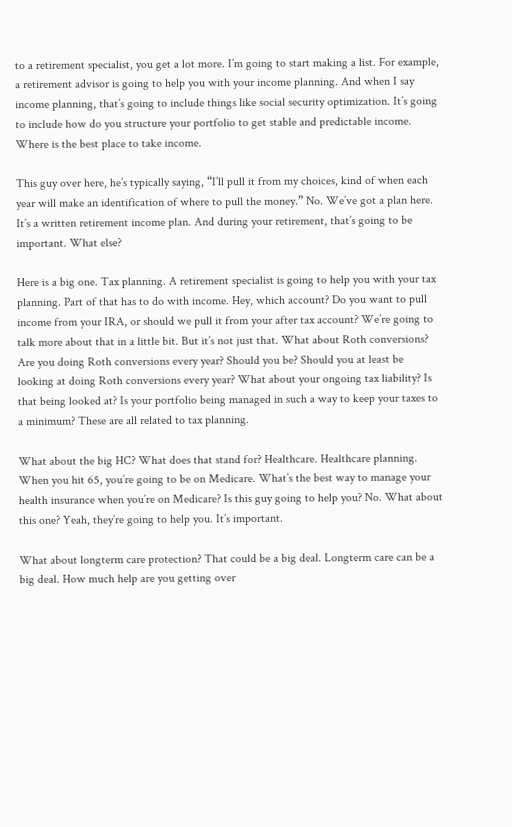to a retirement specialist, you get a lot more. I’m going to start making a list. For example, a retirement advisor is going to help you with your income planning. And when I say income planning, that’s going to include things like social security optimization. It’s going to include how do you structure your portfolio to get stable and predictable income. Where is the best place to take income.

This guy over here, he’s typically saying, “I’ll pull it from my choices, kind of when each year will make an identification of where to pull the money.” No. We’ve got a plan here. It’s a written retirement income plan. And during your retirement, that’s going to be important. What else?

Here is a big one. Tax planning. A retirement specialist is going to help you with your tax planning. Part of that has to do with income. Hey, which account? Do you want to pull income from your IRA, or should we pull it from your after tax account? We’re going to talk more about that in a little bit. But it’s not just that. What about Roth conversions? Are you doing Roth conversions every year? Should you be? Should you at least be looking at doing Roth conversions every year? What about your ongoing tax liability? Is that being looked at? Is your portfolio being managed in such a way to keep your taxes to a minimum? These are all related to tax planning.

What about the big HC? What does that stand for? Healthcare. Healthcare planning. When you hit 65, you’re going to be on Medicare. What’s the best way to manage your health insurance when you’re on Medicare? Is this guy going to help you? No. What about this one? Yeah, they’re going to help you. It’s important.

What about longterm care protection? That could be a big deal. Longterm care can be a big deal. How much help are you getting over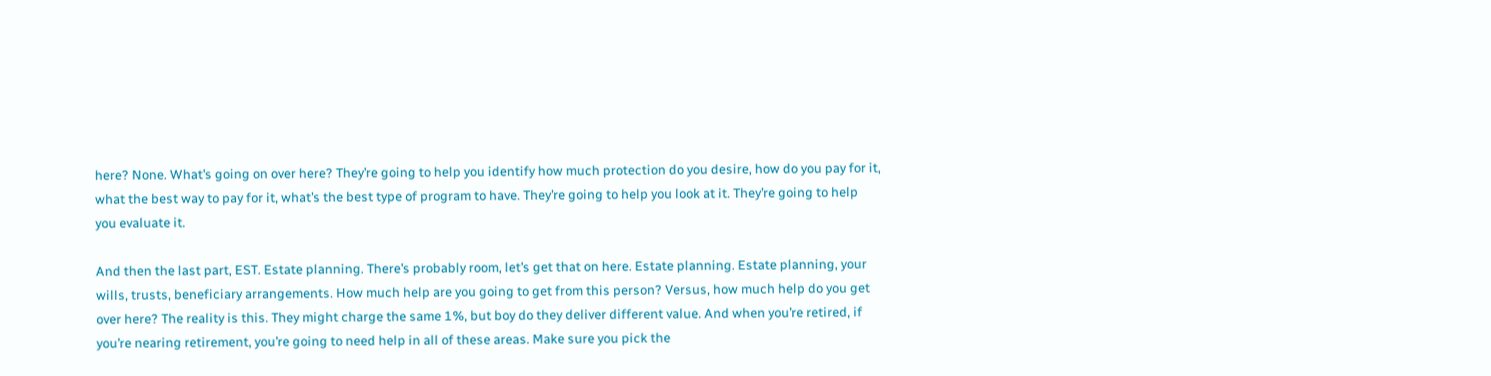here? None. What’s going on over here? They’re going to help you identify how much protection do you desire, how do you pay for it, what the best way to pay for it, what’s the best type of program to have. They’re going to help you look at it. They’re going to help you evaluate it.

And then the last part, EST. Estate planning. There’s probably room, let’s get that on here. Estate planning. Estate planning, your wills, trusts, beneficiary arrangements. How much help are you going to get from this person? Versus, how much help do you get over here? The reality is this. They might charge the same 1%, but boy do they deliver different value. And when you’re retired, if you’re nearing retirement, you’re going to need help in all of these areas. Make sure you pick the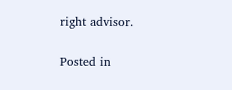right advisor.

Posted in